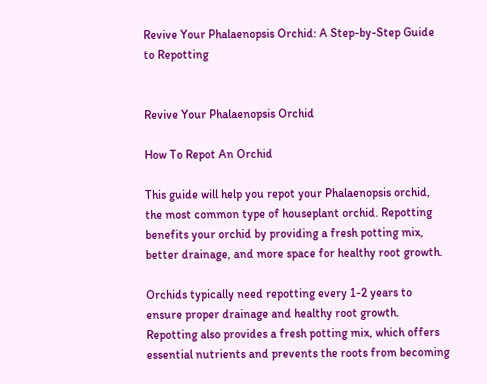Revive Your Phalaenopsis Orchid: A Step-by-Step Guide to Repotting


Revive Your Phalaenopsis Orchid

How To Repot An Orchid

This guide will help you repot your Phalaenopsis orchid, the most common type of houseplant orchid. Repotting benefits your orchid by providing a fresh potting mix, better drainage, and more space for healthy root growth.

Orchids typically need repotting every 1-2 years to ensure proper drainage and healthy root growth. Repotting also provides a fresh potting mix, which offers essential nutrients and prevents the roots from becoming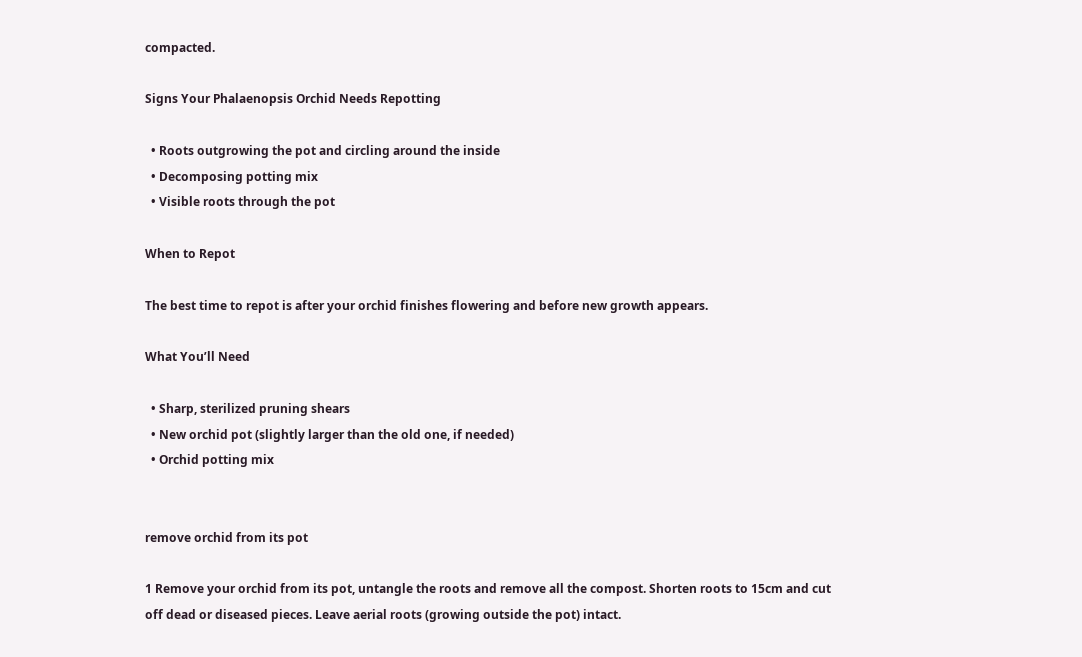compacted.

Signs Your Phalaenopsis Orchid Needs Repotting

  • Roots outgrowing the pot and circling around the inside
  • Decomposing potting mix
  • Visible roots through the pot

When to Repot

The best time to repot is after your orchid finishes flowering and before new growth appears.

What You’ll Need

  • Sharp, sterilized pruning shears
  • New orchid pot (slightly larger than the old one, if needed)
  • Orchid potting mix


remove orchid from its pot

1 Remove your orchid from its pot, untangle the roots and remove all the compost. Shorten roots to 15cm and cut off dead or diseased pieces. Leave aerial roots (growing outside the pot) intact.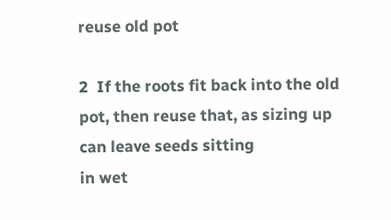reuse old pot

2  If the roots fit back into the old pot, then reuse that, as sizing up can leave seeds sitting
in wet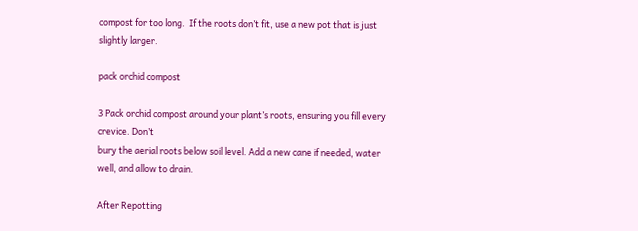compost for too long.  If the roots don’t fit, use a new pot that is just slightly larger.

pack orchid compost

3 Pack orchid compost around your plant’s roots, ensuring you fill every crevice. Don’t
bury the aerial roots below soil level. Add a new cane if needed, water well, and allow to drain.

After Repotting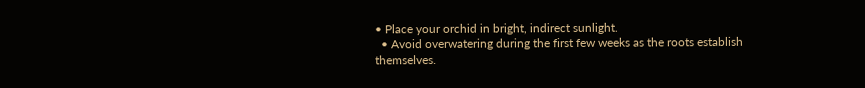• Place your orchid in bright, indirect sunlight.
  • Avoid overwatering during the first few weeks as the roots establish themselves.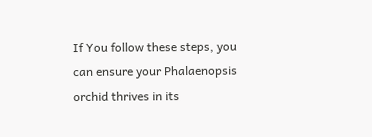If You follow these steps, you can ensure your Phalaenopsis orchid thrives in its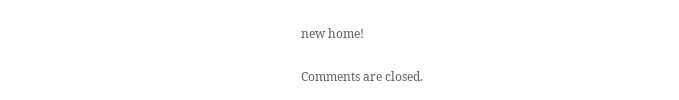new home!

Comments are closed.